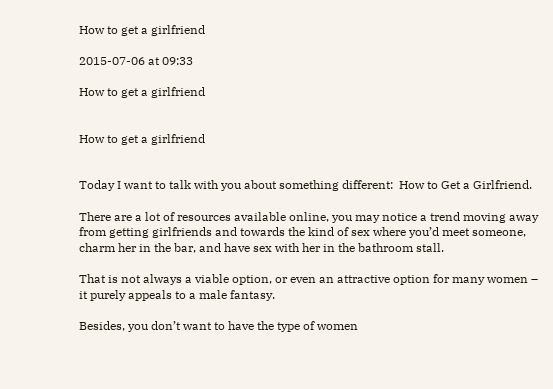How to get a girlfriend

2015-07-06 at 09:33

How to get a girlfriend


How to get a girlfriend


Today I want to talk with you about something different:  How to Get a Girlfriend.

There are a lot of resources available online, you may notice a trend moving away from getting girlfriends and towards the kind of sex where you’d meet someone, charm her in the bar, and have sex with her in the bathroom stall.

That is not always a viable option, or even an attractive option for many women – it purely appeals to a male fantasy.

Besides, you don’t want to have the type of women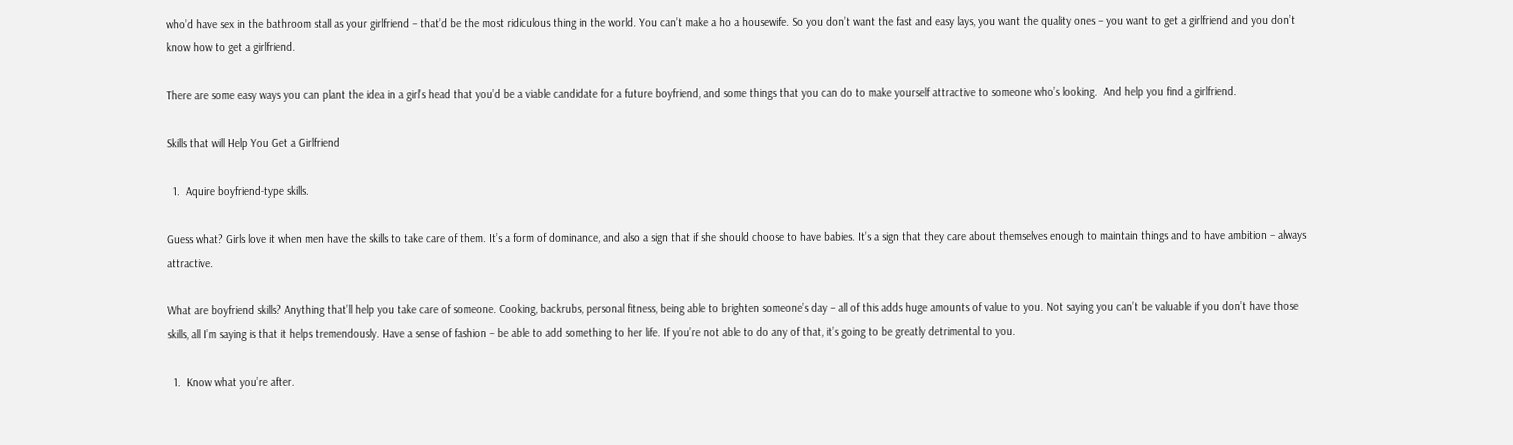who’d have sex in the bathroom stall as your girlfriend – that’d be the most ridiculous thing in the world. You can’t make a ho a housewife. So you don’t want the fast and easy lays, you want the quality ones – you want to get a girlfriend and you don’t know how to get a girlfriend.

There are some easy ways you can plant the idea in a girl’s head that you’d be a viable candidate for a future boyfriend, and some things that you can do to make yourself attractive to someone who’s looking.  And help you find a girlfriend.

Skills that will Help You Get a Girlfriend

  1.  Aquire boyfriend-type skills.

Guess what? Girls love it when men have the skills to take care of them. It’s a form of dominance, and also a sign that if she should choose to have babies. It’s a sign that they care about themselves enough to maintain things and to have ambition – always attractive.

What are boyfriend skills? Anything that’ll help you take care of someone. Cooking, backrubs, personal fitness, being able to brighten someone’s day – all of this adds huge amounts of value to you. Not saying you can’t be valuable if you don’t have those skills, all I’m saying is that it helps tremendously. Have a sense of fashion – be able to add something to her life. If you’re not able to do any of that, it’s going to be greatly detrimental to you.

  1.  Know what you’re after.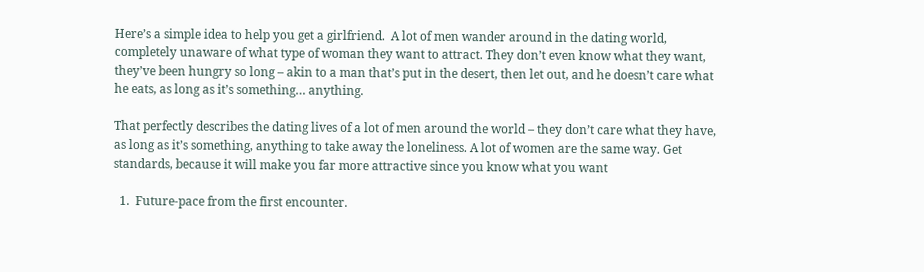Here’s a simple idea to help you get a girlfriend.  A lot of men wander around in the dating world, completely unaware of what type of woman they want to attract. They don’t even know what they want, they’ve been hungry so long – akin to a man that’s put in the desert, then let out, and he doesn’t care what he eats, as long as it’s something… anything.

That perfectly describes the dating lives of a lot of men around the world – they don’t care what they have, as long as it’s something, anything to take away the loneliness. A lot of women are the same way. Get standards, because it will make you far more attractive since you know what you want

  1.  Future-pace from the first encounter.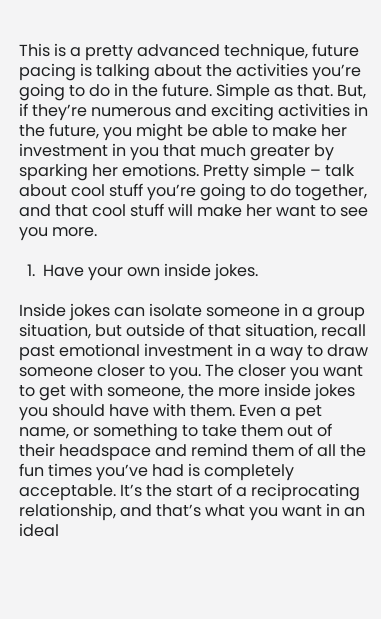This is a pretty advanced technique, future pacing is talking about the activities you’re going to do in the future. Simple as that. But, if they’re numerous and exciting activities in the future, you might be able to make her investment in you that much greater by sparking her emotions. Pretty simple – talk about cool stuff you’re going to do together, and that cool stuff will make her want to see you more.

  1.  Have your own inside jokes.

Inside jokes can isolate someone in a group situation, but outside of that situation, recall past emotional investment in a way to draw someone closer to you. The closer you want to get with someone, the more inside jokes you should have with them. Even a pet name, or something to take them out of their headspace and remind them of all the fun times you’ve had is completely acceptable. It’s the start of a reciprocating relationship, and that’s what you want in an ideal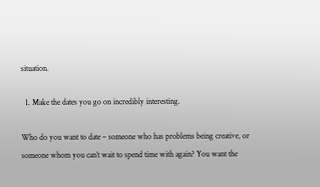situation.

  1. Make the dates you go on incredibly interesting.

Who do you want to date – someone who has problems being creative, or someone whom you can’t wait to spend time with again? You want the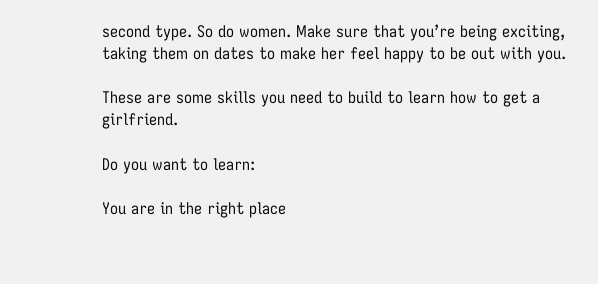second type. So do women. Make sure that you’re being exciting, taking them on dates to make her feel happy to be out with you.

These are some skills you need to build to learn how to get a girlfriend.

Do you want to learn:

You are in the right place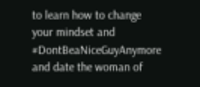to learn how to change your mindset and #DontBeaNiceGuyAnymore and date the woman of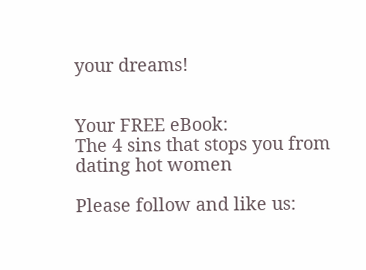your dreams!


Your FREE eBook:
The 4 sins that stops you from dating hot women

Please follow and like us: